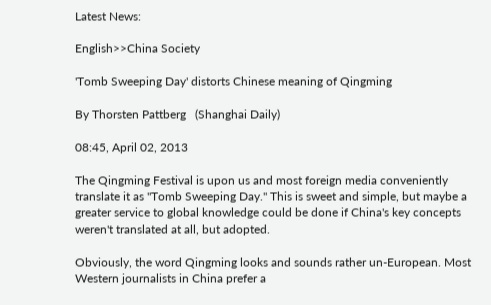Latest News:

English>>China Society

'Tomb Sweeping Day' distorts Chinese meaning of Qingming

By Thorsten Pattberg   (Shanghai Daily)

08:45, April 02, 2013

The Qingming Festival is upon us and most foreign media conveniently translate it as "Tomb Sweeping Day." This is sweet and simple, but maybe a greater service to global knowledge could be done if China's key concepts weren't translated at all, but adopted.

Obviously, the word Qingming looks and sounds rather un-European. Most Western journalists in China prefer a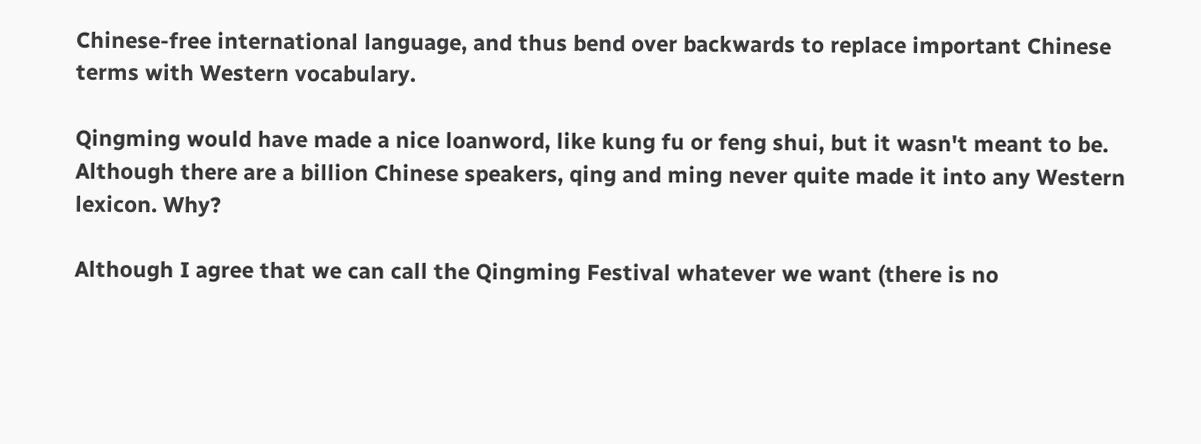Chinese-free international language, and thus bend over backwards to replace important Chinese terms with Western vocabulary.

Qingming would have made a nice loanword, like kung fu or feng shui, but it wasn't meant to be. Although there are a billion Chinese speakers, qing and ming never quite made it into any Western lexicon. Why?

Although I agree that we can call the Qingming Festival whatever we want (there is no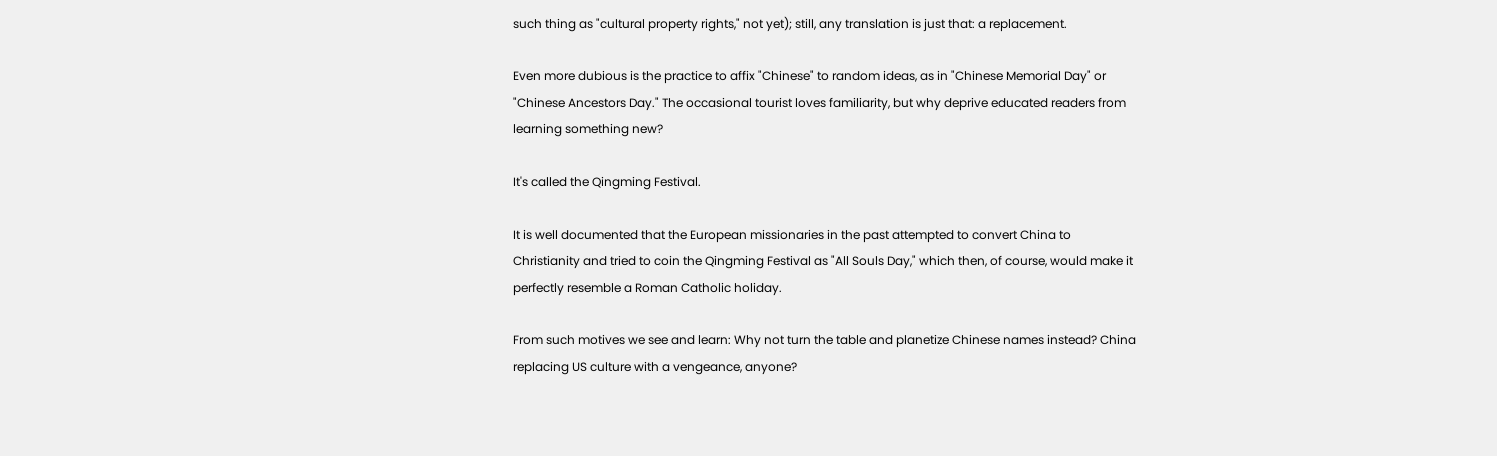such thing as "cultural property rights," not yet); still, any translation is just that: a replacement.

Even more dubious is the practice to affix "Chinese" to random ideas, as in "Chinese Memorial Day" or "Chinese Ancestors Day." The occasional tourist loves familiarity, but why deprive educated readers from learning something new?

It's called the Qingming Festival.

It is well documented that the European missionaries in the past attempted to convert China to Christianity and tried to coin the Qingming Festival as "All Souls Day," which then, of course, would make it perfectly resemble a Roman Catholic holiday.

From such motives we see and learn: Why not turn the table and planetize Chinese names instead? China replacing US culture with a vengeance, anyone?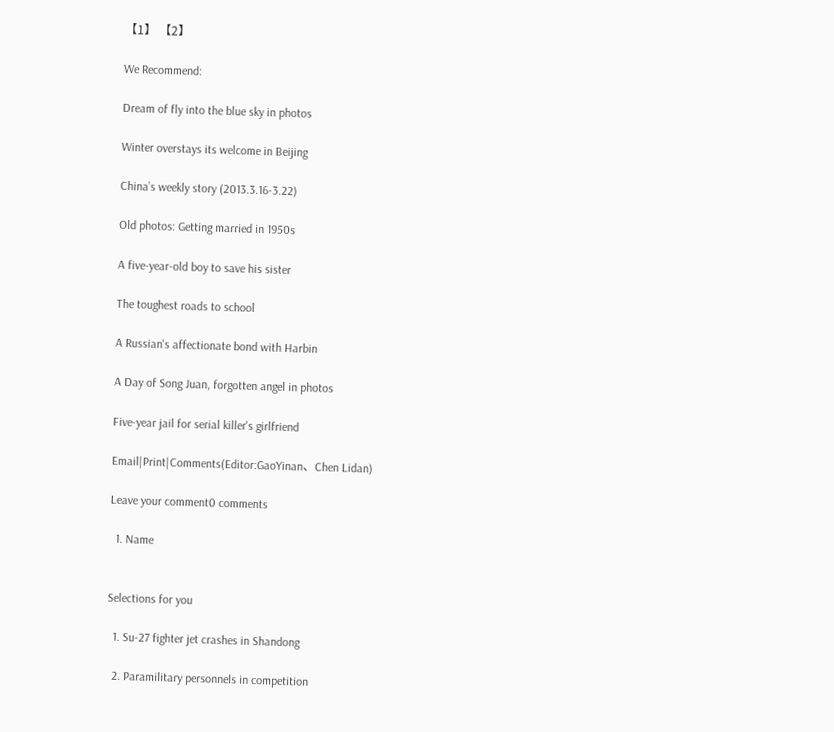【1】 【2】

We Recommend:

Dream of fly into the blue sky in photos

Winter overstays its welcome in Beijing

China’s weekly story (2013.3.16-3.22)

Old photos: Getting married in 1950s

A five-year-old boy to save his sister

The toughest roads to school

A Russian's affectionate bond with Harbin

A Day of Song Juan, forgotten angel in photos

Five-year jail for serial killer's girlfriend

Email|Print|Comments(Editor:GaoYinan、Chen Lidan)

Leave your comment0 comments

  1. Name


Selections for you

  1. Su-27 fighter jet crashes in Shandong

  2. Paramilitary personnels in competition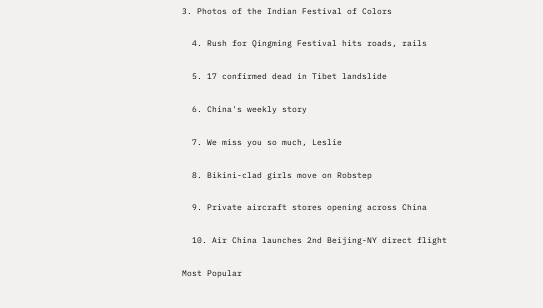3. Photos of the Indian Festival of Colors

  4. Rush for Qingming Festival hits roads, rails

  5. 17 confirmed dead in Tibet landslide

  6. China's weekly story

  7. We miss you so much, Leslie

  8. Bikini-clad girls move on Robstep

  9. Private aircraft stores opening across China

  10. Air China launches 2nd Beijing-NY direct flight

Most Popular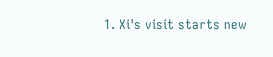1. Xi's visit starts new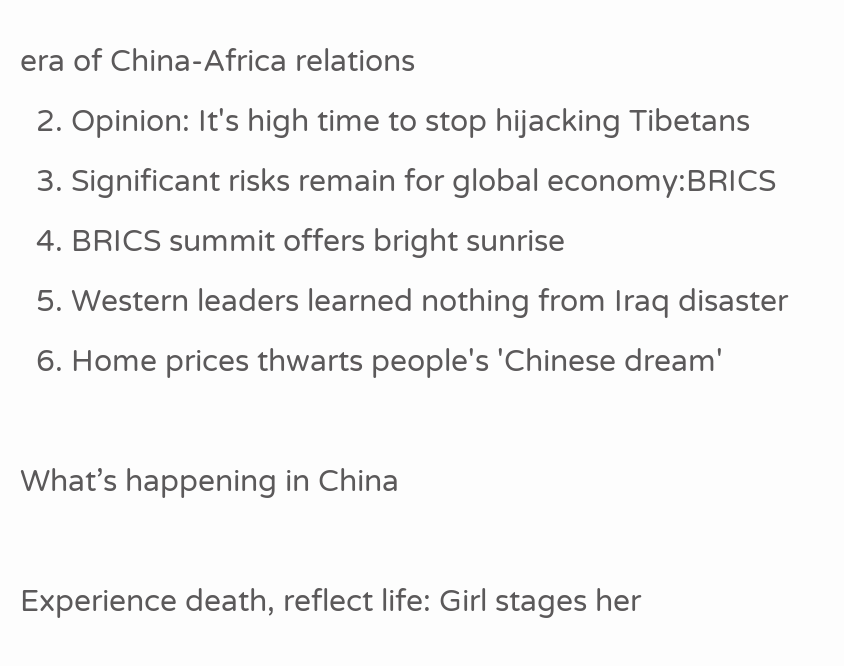era of China-Africa relations
  2. Opinion: It's high time to stop hijacking Tibetans
  3. Significant risks remain for global economy:BRICS
  4. BRICS summit offers bright sunrise
  5. Western leaders learned nothing from Iraq disaster
  6. Home prices thwarts people's 'Chinese dream'

What’s happening in China

Experience death, reflect life: Girl stages her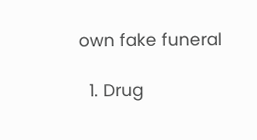own fake funeral

  1. Drug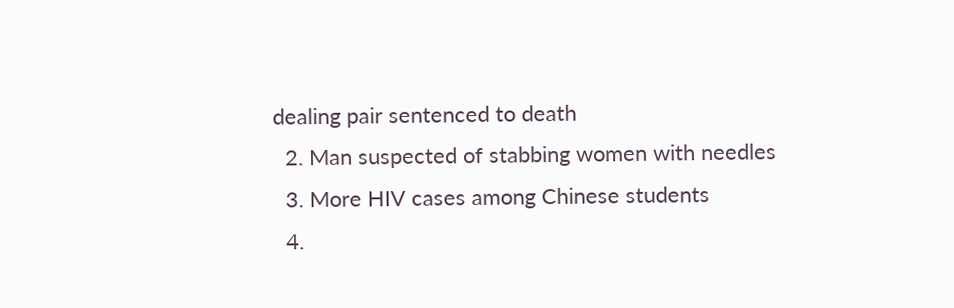dealing pair sentenced to death
  2. Man suspected of stabbing women with needles
  3. More HIV cases among Chinese students
  4.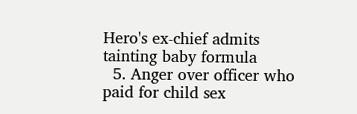Hero's ex-chief admits tainting baby formula
  5. Anger over officer who paid for child sex